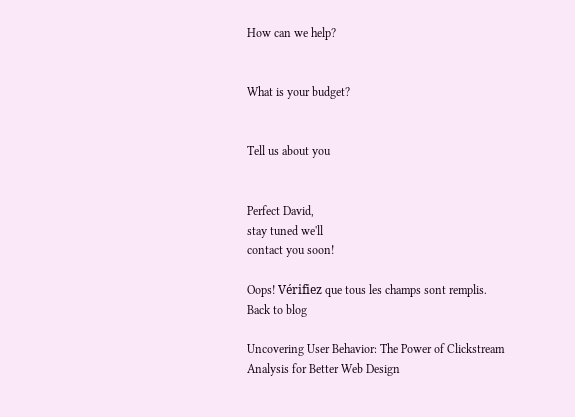How can we help?


What is your budget?


Tell us about you


Perfect David,
stay tuned we'll
contact you soon!

Oops! Vérifiez que tous les champs sont remplis.
Back to blog

Uncovering User Behavior: The Power of Clickstream Analysis for Better Web Design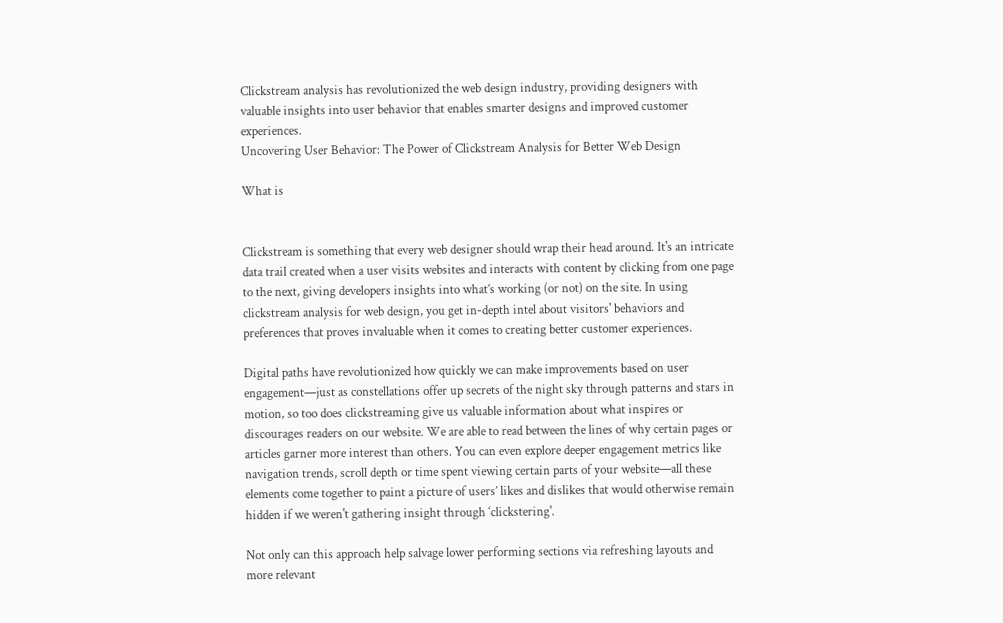Clickstream analysis has revolutionized the web design industry, providing designers with valuable insights into user behavior that enables smarter designs and improved customer experiences.
Uncovering User Behavior: The Power of Clickstream Analysis for Better Web Design

What is


Clickstream is something that every web designer should wrap their head around. It's an intricate data trail created when a user visits websites and interacts with content by clicking from one page to the next, giving developers insights into what’s working (or not) on the site. In using clickstream analysis for web design, you get in-depth intel about visitors' behaviors and preferences that proves invaluable when it comes to creating better customer experiences.

Digital paths have revolutionized how quickly we can make improvements based on user engagement—just as constellations offer up secrets of the night sky through patterns and stars in motion, so too does clickstreaming give us valuable information about what inspires or discourages readers on our website. We are able to read between the lines of why certain pages or articles garner more interest than others. You can even explore deeper engagement metrics like navigation trends, scroll depth or time spent viewing certain parts of your website—all these elements come together to paint a picture of users’ likes and dislikes that would otherwise remain hidden if we weren't gathering insight through ‘clickstering'.

Not only can this approach help salvage lower performing sections via refreshing layouts and more relevant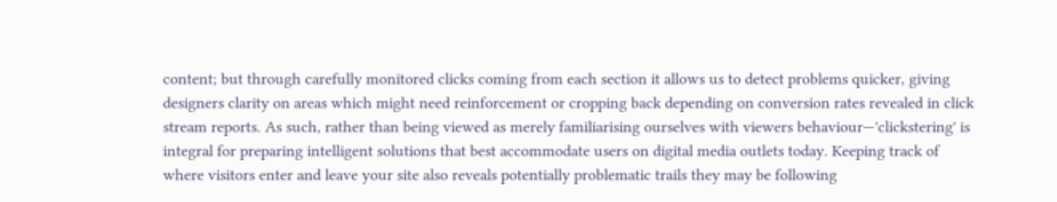content; but through carefully monitored clicks coming from each section it allows us to detect problems quicker, giving designers clarity on areas which might need reinforcement or cropping back depending on conversion rates revealed in click stream reports. As such, rather than being viewed as merely familiarising ourselves with viewers behaviour—'clickstering' is integral for preparing intelligent solutions that best accommodate users on digital media outlets today. Keeping track of where visitors enter and leave your site also reveals potentially problematic trails they may be following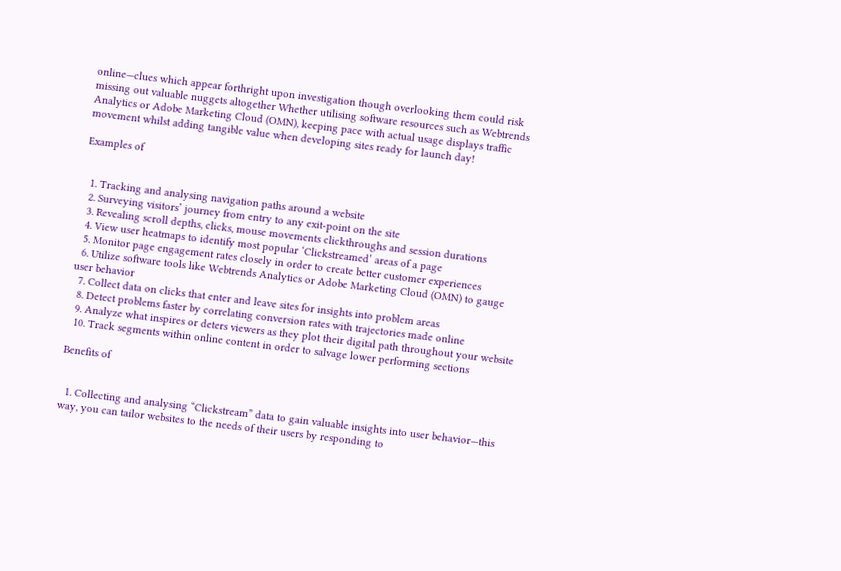online—clues which appear forthright upon investigation though overlooking them could risk missing out valuable nuggets altogether Whether utilising software resources such as Webtrends Analytics or Adobe Marketing Cloud (OMN), keeping pace with actual usage displays traffic movement whilst adding tangible value when developing sites ready for launch day!

Examples of


  1. Tracking and analysing navigation paths around a website
  2. Surveying visitors’ journey from entry to any exit-point on the site
  3. Revealing scroll depths, clicks, mouse movements clickthroughs and session durations
  4. View user heatmaps to identify most popular ‘Clickstreamed’ areas of a page
  5. Monitor page engagement rates closely in order to create better customer experiences
  6. Utilize software tools like Webtrends Analytics or Adobe Marketing Cloud (OMN) to gauge user behavior
  7. Collect data on clicks that enter and leave sites for insights into problem areas
  8. Detect problems faster by correlating conversion rates with trajectories made online
  9. Analyze what inspires or deters viewers as they plot their digital path throughout your website
  10. Track segments within online content in order to salvage lower performing sections

Benefits of


  1. Collecting and analysing “Clickstream” data to gain valuable insights into user behavior—this way, you can tailor websites to the needs of their users by responding to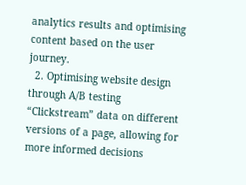analytics results and optimising content based on the user journey.
  2. Optimising website design through A/B testing “Clickstream” data on different versions of a page, allowing for more informed decisions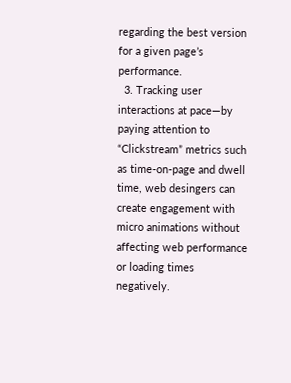regarding the best version for a given page’s performance.
  3. Tracking user interactions at pace—by paying attention to “Clickstream” metrics such as time-on-page and dwell time, web desingers can create engagement with micro animations without affecting web performance or loading times negatively.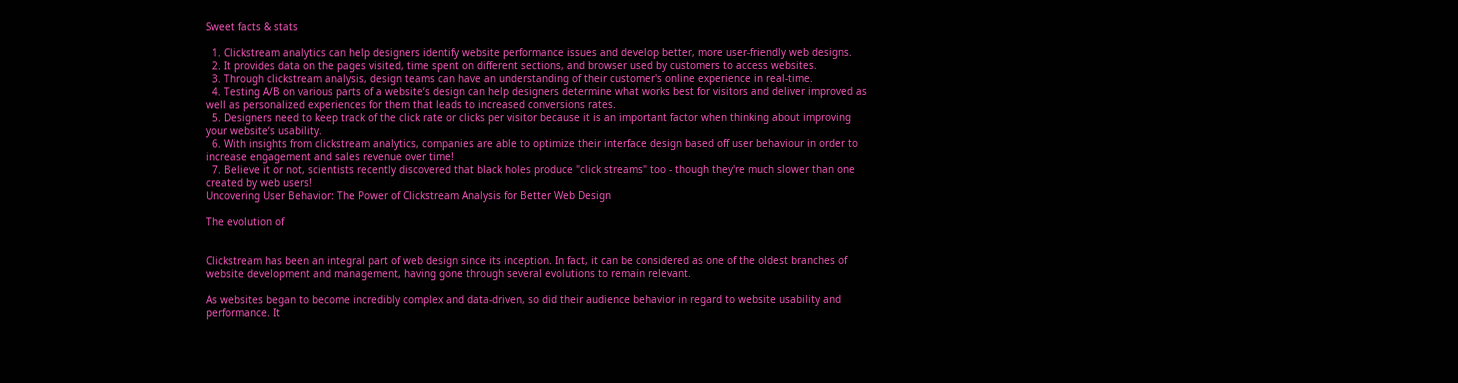Sweet facts & stats

  1. Clickstream analytics can help designers identify website performance issues and develop better, more user-friendly web designs.
  2. It provides data on the pages visited, time spent on different sections, and browser used by customers to access websites.
  3. Through clickstream analysis, design teams can have an understanding of their customer's online experience in real-time.
  4. Testing A/B on various parts of a website’s design can help designers determine what works best for visitors and deliver improved as well as personalized experiences for them that leads to increased conversions rates.
  5. Designers need to keep track of the click rate or clicks per visitor because it is an important factor when thinking about improving your website’s usability.
  6. With insights from clickstream analytics, companies are able to optimize their interface design based off user behaviour in order to increase engagement and sales revenue over time!
  7. Believe it or not, scientists recently discovered that black holes produce "click streams" too - though they're much slower than one created by web users!
Uncovering User Behavior: The Power of Clickstream Analysis for Better Web Design

The evolution of


Clickstream has been an integral part of web design since its inception. In fact, it can be considered as one of the oldest branches of website development and management, having gone through several evolutions to remain relevant.

As websites began to become incredibly complex and data-driven, so did their audience behavior in regard to website usability and performance. It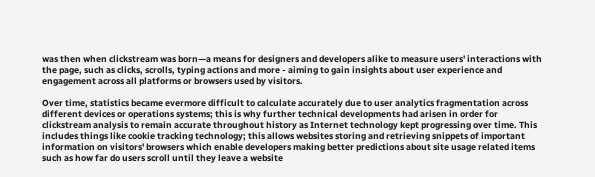was then when clickstream was born—a means for designers and developers alike to measure users' interactions with the page, such as clicks, scrolls, typing actions and more - aiming to gain insights about user experience and engagement across all platforms or browsers used by visitors.

Over time, statistics became evermore difficult to calculate accurately due to user analytics fragmentation across different devices or operations systems; this is why further technical developments had arisen in order for clickstream analysis to remain accurate throughout history as Internet technology kept progressing over time. This includes things like cookie tracking technology; this allows websites storing and retrieving snippets of important information on visitors' browsers which enable developers making better predictions about site usage related items such as how far do users scroll until they leave a website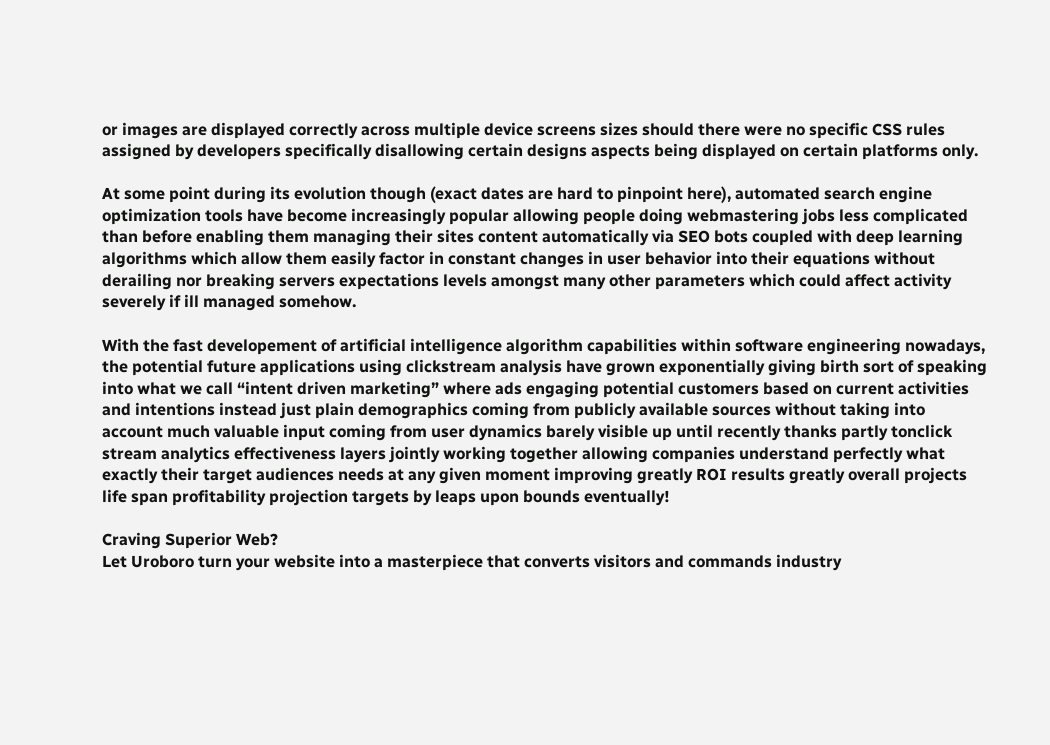or images are displayed correctly across multiple device screens sizes should there were no specific CSS rules assigned by developers specifically disallowing certain designs aspects being displayed on certain platforms only.

At some point during its evolution though (exact dates are hard to pinpoint here), automated search engine optimization tools have become increasingly popular allowing people doing webmastering jobs less complicated than before enabling them managing their sites content automatically via SEO bots coupled with deep learning algorithms which allow them easily factor in constant changes in user behavior into their equations without derailing nor breaking servers expectations levels amongst many other parameters which could affect activity severely if ill managed somehow.

With the fast developement of artificial intelligence algorithm capabilities within software engineering nowadays, the potential future applications using clickstream analysis have grown exponentially giving birth sort of speaking into what we call “intent driven marketing” where ads engaging potential customers based on current activities and intentions instead just plain demographics coming from publicly available sources without taking into account much valuable input coming from user dynamics barely visible up until recently thanks partly tonclick stream analytics effectiveness layers jointly working together allowing companies understand perfectly what exactly their target audiences needs at any given moment improving greatly ROI results greatly overall projects life span profitability projection targets by leaps upon bounds eventually!

Craving Superior Web?
Let Uroboro turn your website into a masterpiece that converts visitors and commands industry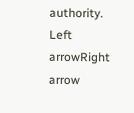authority.
Left arrowRight arrow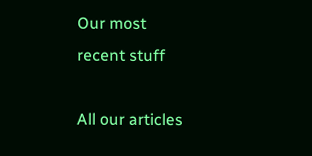Our most
recent stuff

All our articles